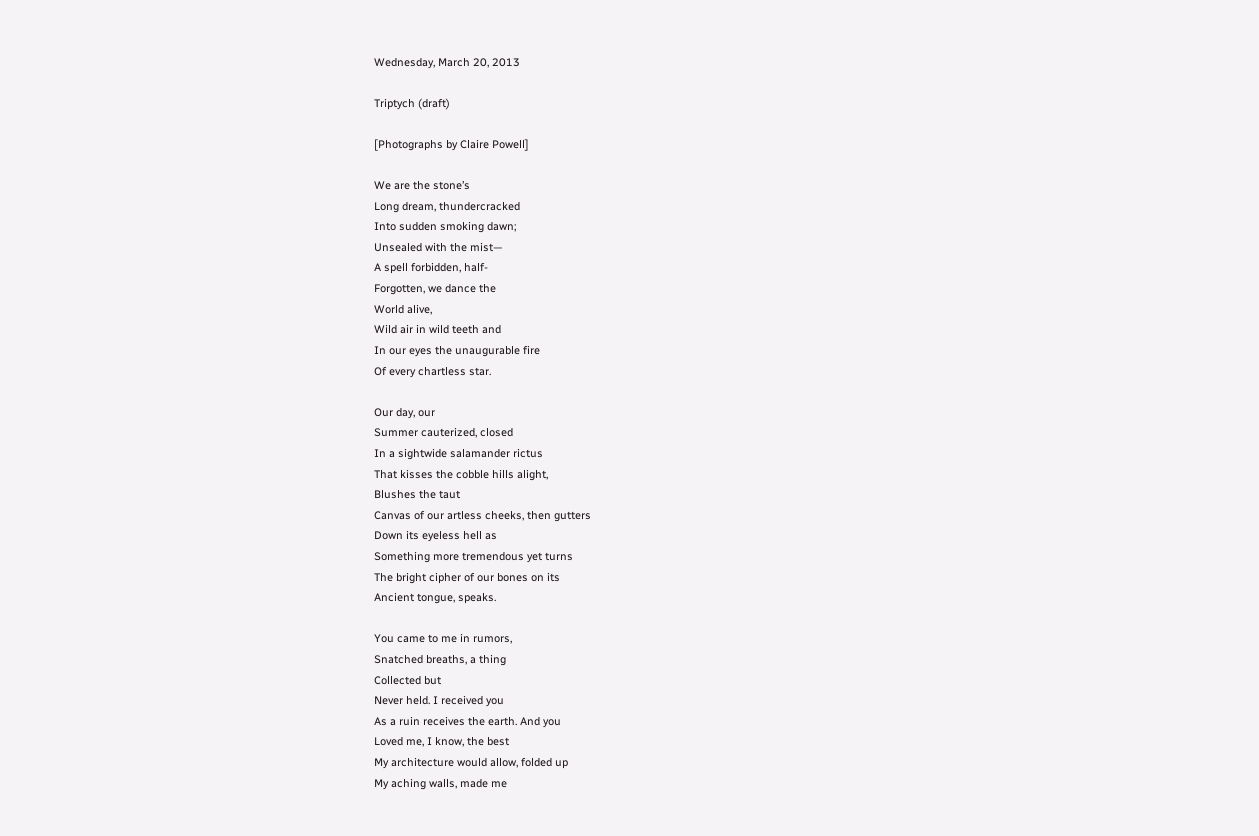Wednesday, March 20, 2013

Triptych (draft)

[Photographs by Claire Powell]

We are the stone’s
Long dream, thundercracked
Into sudden smoking dawn;
Unsealed with the mist—
A spell forbidden, half-
Forgotten, we dance the
World alive,
Wild air in wild teeth and
In our eyes the unaugurable fire
Of every chartless star.

Our day, our
Summer cauterized, closed
In a sightwide salamander rictus
That kisses the cobble hills alight,
Blushes the taut
Canvas of our artless cheeks, then gutters
Down its eyeless hell as
Something more tremendous yet turns
The bright cipher of our bones on its
Ancient tongue, speaks.

You came to me in rumors,
Snatched breaths, a thing
Collected but
Never held. I received you
As a ruin receives the earth. And you
Loved me, I know, the best
My architecture would allow, folded up
My aching walls, made me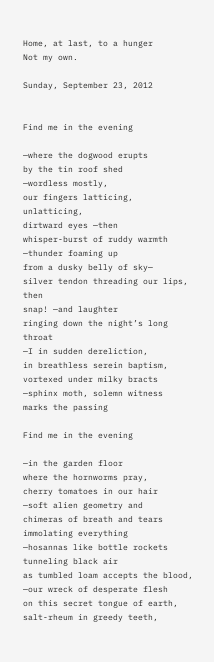Home, at last, to a hunger
Not my own.

Sunday, September 23, 2012


Find me in the evening

—where the dogwood erupts
by the tin roof shed
—wordless mostly,
our fingers latticing, unlatticing,
dirtward eyes —then
whisper-burst of ruddy warmth
—thunder foaming up
from a dusky belly of sky—
silver tendon threading our lips, then
snap! —and laughter
ringing down the night’s long throat
—I in sudden dereliction,
in breathless serein baptism,
vortexed under milky bracts
—sphinx moth, solemn witness
marks the passing

Find me in the evening

—in the garden floor
where the hornworms pray,
cherry tomatoes in our hair
—soft alien geometry and
chimeras of breath and tears
immolating everything
—hosannas like bottle rockets
tunneling black air
as tumbled loam accepts the blood,
—our wreck of desperate flesh
on this secret tongue of earth,
salt-rheum in greedy teeth,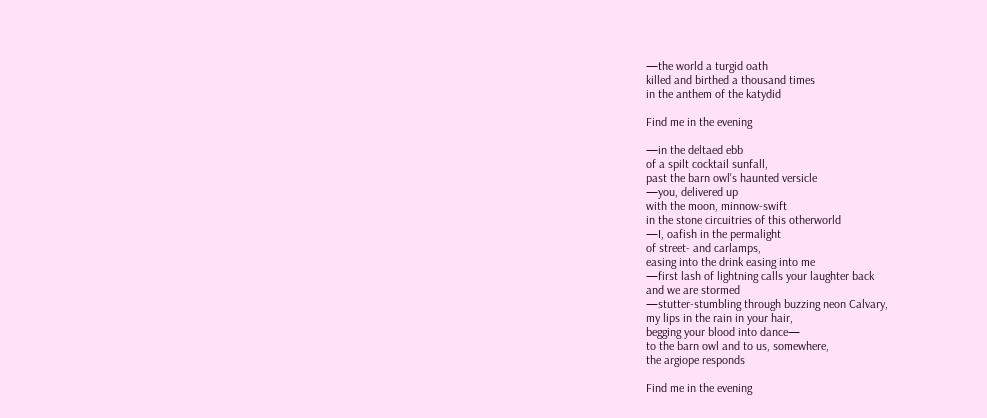—the world a turgid oath
killed and birthed a thousand times
in the anthem of the katydid

Find me in the evening

—in the deltaed ebb
of a spilt cocktail sunfall,
past the barn owl's haunted versicle
—you, delivered up
with the moon, minnow-swift
in the stone circuitries of this otherworld
—I, oafish in the permalight
of street- and carlamps,
easing into the drink easing into me
—first lash of lightning calls your laughter back
and we are stormed
—stutter-stumbling through buzzing neon Calvary,
my lips in the rain in your hair,
begging your blood into dance—
to the barn owl and to us, somewhere,
the argiope responds

Find me in the evening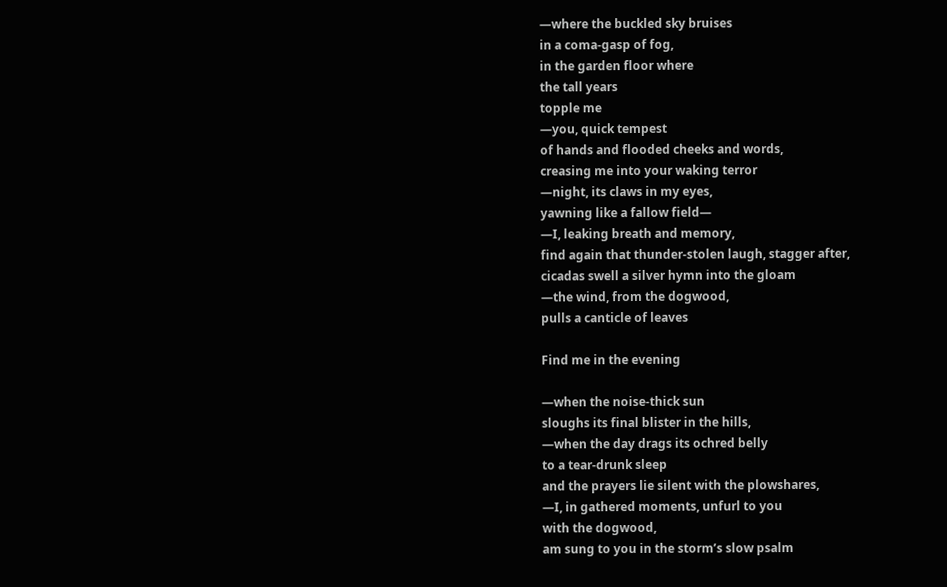—where the buckled sky bruises
in a coma-gasp of fog,
in the garden floor where
the tall years
topple me
—you, quick tempest
of hands and flooded cheeks and words,
creasing me into your waking terror
—night, its claws in my eyes,
yawning like a fallow field—
—I, leaking breath and memory,
find again that thunder-stolen laugh, stagger after,
cicadas swell a silver hymn into the gloam
—the wind, from the dogwood,
pulls a canticle of leaves

Find me in the evening

—when the noise-thick sun
sloughs its final blister in the hills,
—when the day drags its ochred belly
to a tear-drunk sleep
and the prayers lie silent with the plowshares,
—I, in gathered moments, unfurl to you
with the dogwood,
am sung to you in the storm’s slow psalm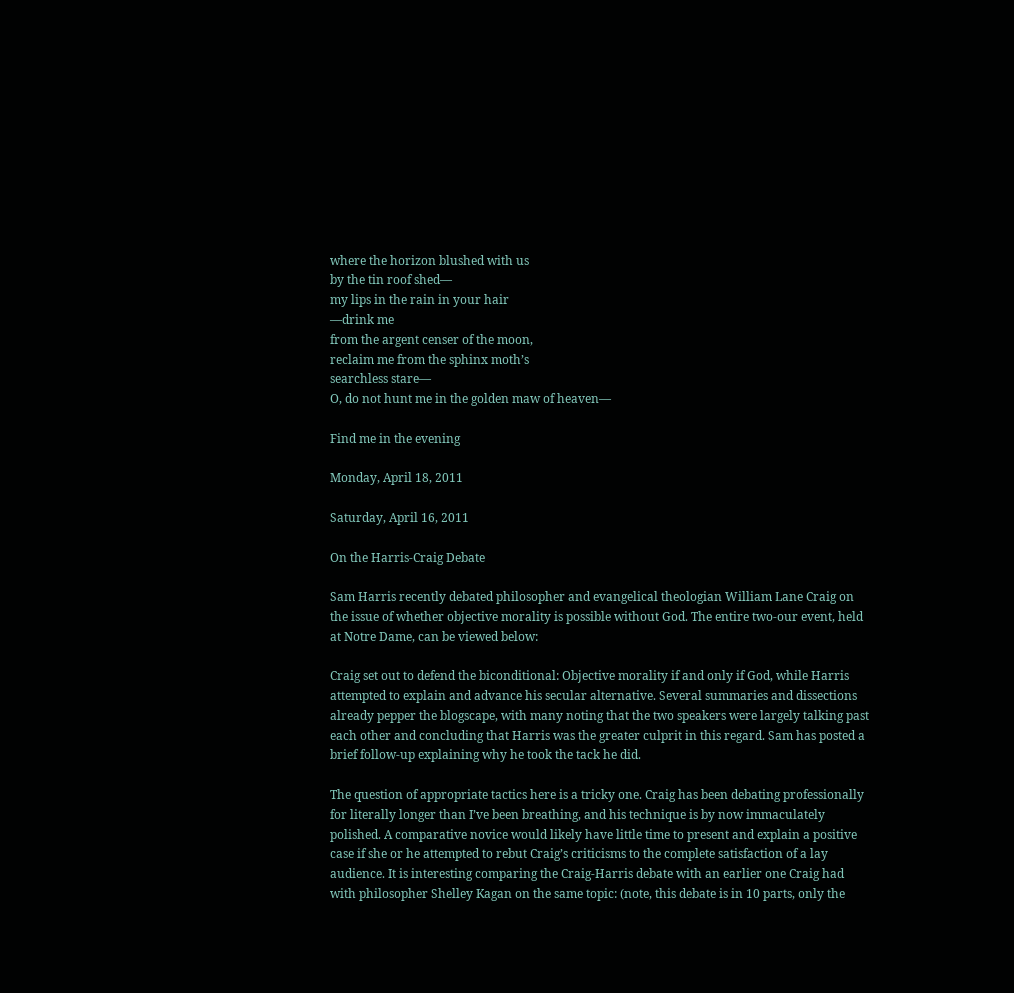where the horizon blushed with us
by the tin roof shed—
my lips in the rain in your hair
—drink me
from the argent censer of the moon,
reclaim me from the sphinx moth’s
searchless stare—
O, do not hunt me in the golden maw of heaven—

Find me in the evening

Monday, April 18, 2011

Saturday, April 16, 2011

On the Harris-Craig Debate

Sam Harris recently debated philosopher and evangelical theologian William Lane Craig on the issue of whether objective morality is possible without God. The entire two-our event, held at Notre Dame, can be viewed below:

Craig set out to defend the biconditional: Objective morality if and only if God, while Harris attempted to explain and advance his secular alternative. Several summaries and dissections already pepper the blogscape, with many noting that the two speakers were largely talking past each other and concluding that Harris was the greater culprit in this regard. Sam has posted a brief follow-up explaining why he took the tack he did.

The question of appropriate tactics here is a tricky one. Craig has been debating professionally for literally longer than I’ve been breathing, and his technique is by now immaculately polished. A comparative novice would likely have little time to present and explain a positive case if she or he attempted to rebut Craig’s criticisms to the complete satisfaction of a lay audience. It is interesting comparing the Craig-Harris debate with an earlier one Craig had with philosopher Shelley Kagan on the same topic: (note, this debate is in 10 parts, only the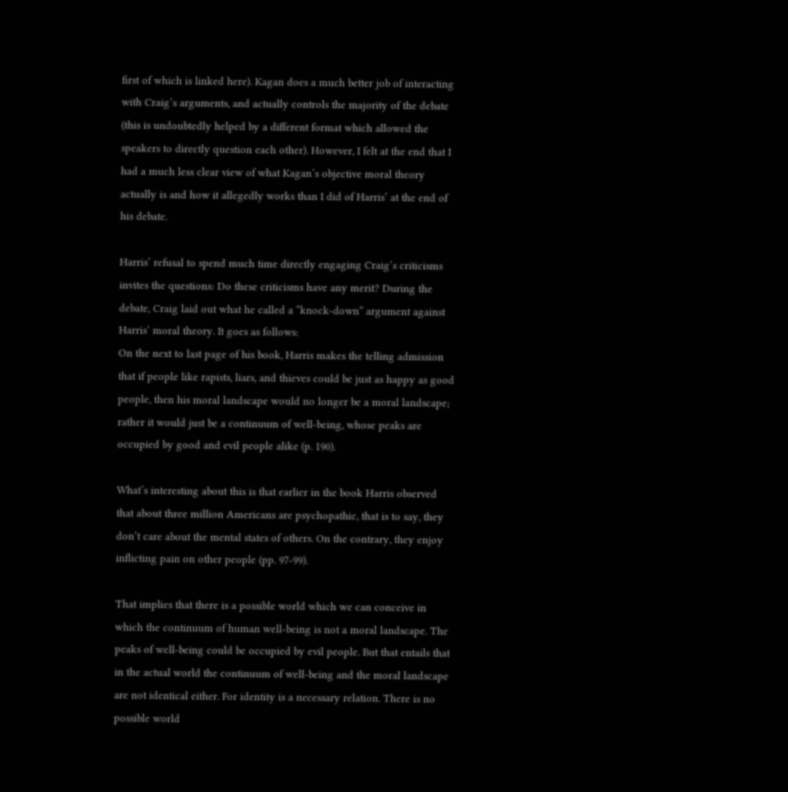first of which is linked here). Kagan does a much better job of interacting with Craig’s arguments, and actually controls the majority of the debate (this is undoubtedly helped by a different format which allowed the speakers to directly question each other). However, I felt at the end that I had a much less clear view of what Kagan’s objective moral theory actually is and how it allegedly works than I did of Harris’ at the end of his debate.

Harris’ refusal to spend much time directly engaging Craig’s criticisms invites the questions: Do these criticisms have any merit? During the debate, Craig laid out what he called a “knock-down” argument against Harris’ moral theory. It goes as follows:
On the next to last page of his book, Harris makes the telling admission that if people like rapists, liars, and thieves could be just as happy as good people, then his moral landscape would no longer be a moral landscape; rather it would just be a continuum of well-being, whose peaks are occupied by good and evil people alike (p. 190).

What’s interesting about this is that earlier in the book Harris observed that about three million Americans are psychopathic, that is to say, they don’t care about the mental states of others. On the contrary, they enjoy inflicting pain on other people (pp. 97-99).

That implies that there is a possible world which we can conceive in which the continuum of human well-being is not a moral landscape. The peaks of well-being could be occupied by evil people. But that entails that in the actual world the continuum of well-being and the moral landscape are not identical either. For identity is a necessary relation. There is no possible world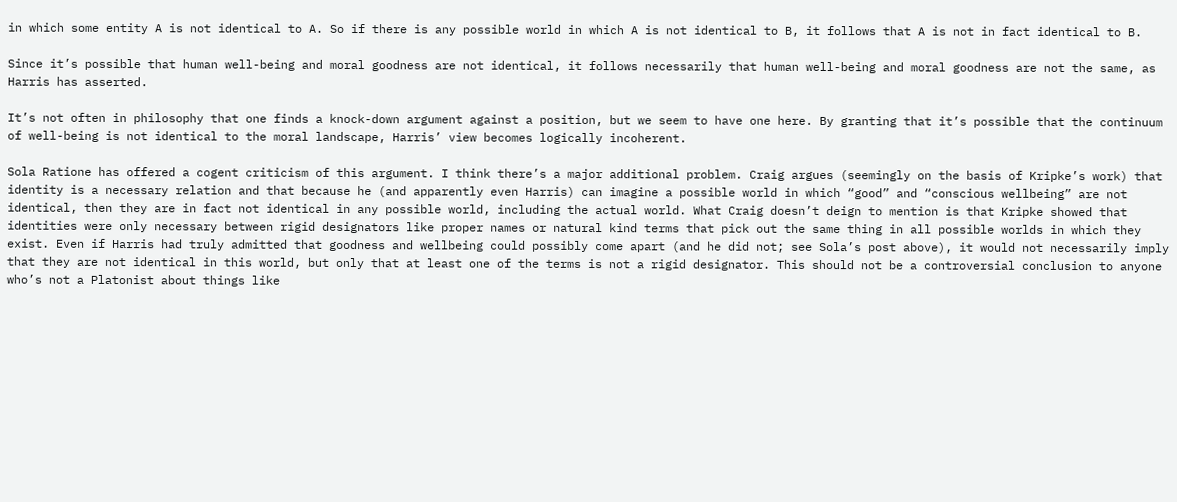in which some entity A is not identical to A. So if there is any possible world in which A is not identical to B, it follows that A is not in fact identical to B.

Since it’s possible that human well-being and moral goodness are not identical, it follows necessarily that human well-being and moral goodness are not the same, as Harris has asserted.

It’s not often in philosophy that one finds a knock-down argument against a position, but we seem to have one here. By granting that it’s possible that the continuum of well-being is not identical to the moral landscape, Harris’ view becomes logically incoherent.

Sola Ratione has offered a cogent criticism of this argument. I think there’s a major additional problem. Craig argues (seemingly on the basis of Kripke’s work) that identity is a necessary relation and that because he (and apparently even Harris) can imagine a possible world in which “good” and “conscious wellbeing” are not identical, then they are in fact not identical in any possible world, including the actual world. What Craig doesn’t deign to mention is that Kripke showed that identities were only necessary between rigid designators like proper names or natural kind terms that pick out the same thing in all possible worlds in which they exist. Even if Harris had truly admitted that goodness and wellbeing could possibly come apart (and he did not; see Sola’s post above), it would not necessarily imply that they are not identical in this world, but only that at least one of the terms is not a rigid designator. This should not be a controversial conclusion to anyone who’s not a Platonist about things like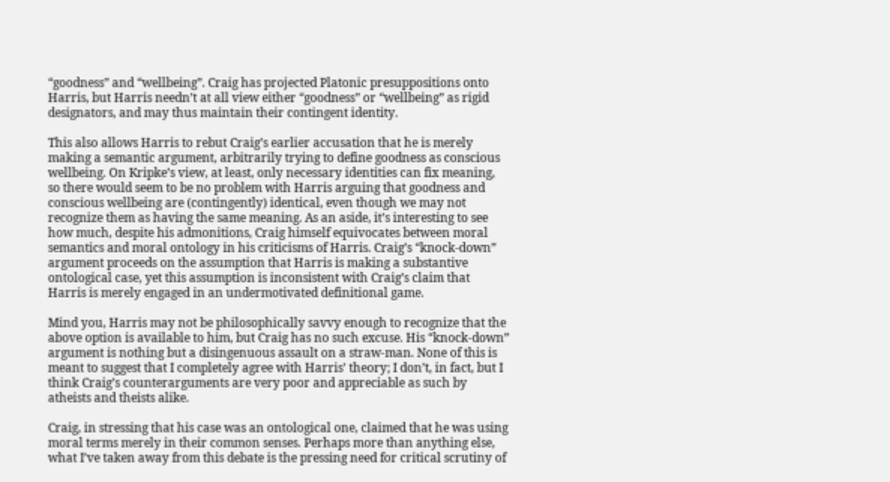“goodness” and “wellbeing”. Craig has projected Platonic presuppositions onto Harris, but Harris needn’t at all view either “goodness” or “wellbeing” as rigid designators, and may thus maintain their contingent identity.

This also allows Harris to rebut Craig’s earlier accusation that he is merely making a semantic argument, arbitrarily trying to define goodness as conscious wellbeing. On Kripke’s view, at least, only necessary identities can fix meaning, so there would seem to be no problem with Harris arguing that goodness and conscious wellbeing are (contingently) identical, even though we may not recognize them as having the same meaning. As an aside, it’s interesting to see how much, despite his admonitions, Craig himself equivocates between moral semantics and moral ontology in his criticisms of Harris. Craig’s “knock-down” argument proceeds on the assumption that Harris is making a substantive ontological case, yet this assumption is inconsistent with Craig’s claim that Harris is merely engaged in an undermotivated definitional game.

Mind you, Harris may not be philosophically savvy enough to recognize that the above option is available to him, but Craig has no such excuse. His “knock-down” argument is nothing but a disingenuous assault on a straw-man. None of this is meant to suggest that I completely agree with Harris’ theory; I don’t, in fact, but I think Craig’s counterarguments are very poor and appreciable as such by atheists and theists alike.

Craig, in stressing that his case was an ontological one, claimed that he was using moral terms merely in their common senses. Perhaps more than anything else, what I’ve taken away from this debate is the pressing need for critical scrutiny of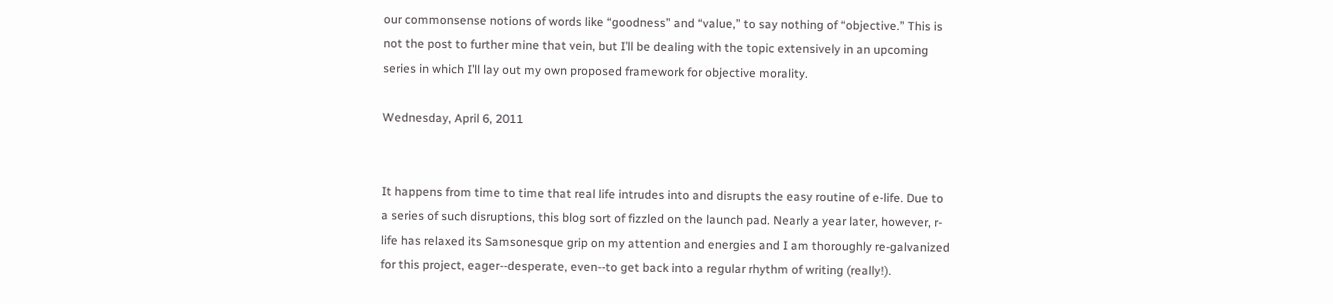our commonsense notions of words like “goodness” and “value,” to say nothing of “objective.” This is not the post to further mine that vein, but I’ll be dealing with the topic extensively in an upcoming series in which I’ll lay out my own proposed framework for objective morality.

Wednesday, April 6, 2011


It happens from time to time that real life intrudes into and disrupts the easy routine of e-life. Due to a series of such disruptions, this blog sort of fizzled on the launch pad. Nearly a year later, however, r-life has relaxed its Samsonesque grip on my attention and energies and I am thoroughly re-galvanized for this project, eager--desperate, even--to get back into a regular rhythm of writing (really!).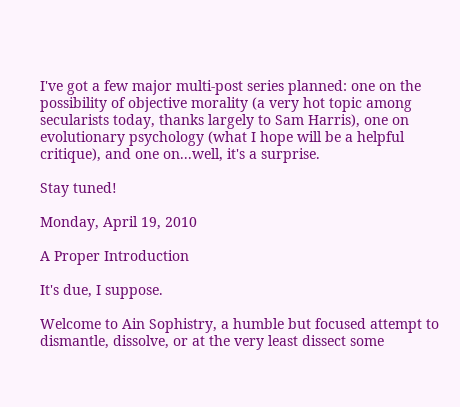I've got a few major multi-post series planned: one on the possibility of objective morality (a very hot topic among secularists today, thanks largely to Sam Harris), one on evolutionary psychology (what I hope will be a helpful critique), and one on...well, it's a surprise.

Stay tuned!

Monday, April 19, 2010

A Proper Introduction

It's due, I suppose.

Welcome to Ain Sophistry, a humble but focused attempt to dismantle, dissolve, or at the very least dissect some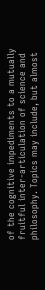of the cognitive impediments to a mutually fruitful inter-articulation of science and philosophy. Topics may include, but almost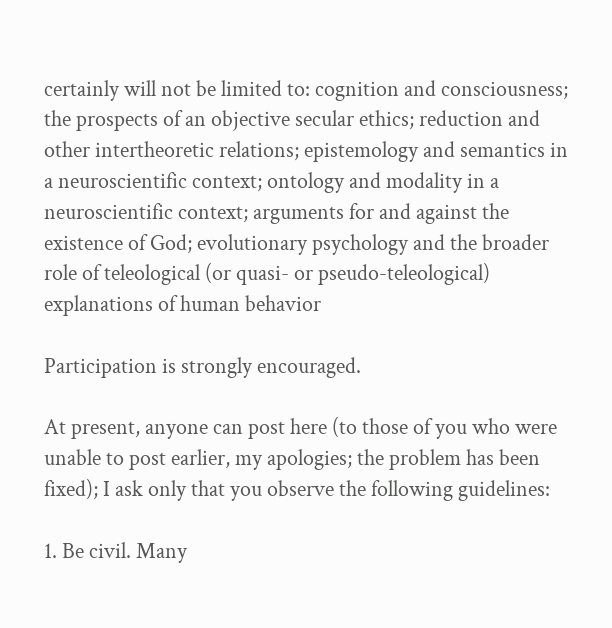certainly will not be limited to: cognition and consciousness; the prospects of an objective secular ethics; reduction and other intertheoretic relations; epistemology and semantics in a neuroscientific context; ontology and modality in a neuroscientific context; arguments for and against the existence of God; evolutionary psychology and the broader role of teleological (or quasi- or pseudo-teleological) explanations of human behavior

Participation is strongly encouraged.

At present, anyone can post here (to those of you who were unable to post earlier, my apologies; the problem has been fixed); I ask only that you observe the following guidelines:

1. Be civil. Many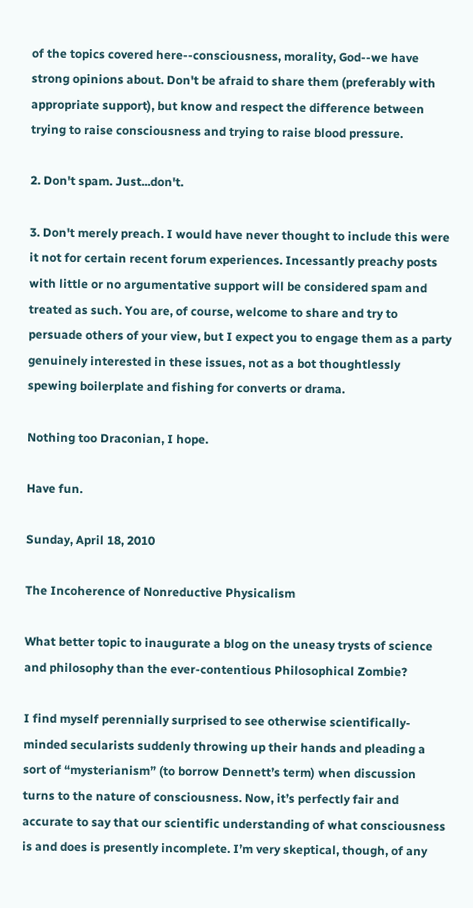of the topics covered here--consciousness, morality, God--we have strong opinions about. Don't be afraid to share them (preferably with appropriate support), but know and respect the difference between trying to raise consciousness and trying to raise blood pressure.

2. Don't spam. Just...don't.

3. Don't merely preach. I would have never thought to include this were it not for certain recent forum experiences. Incessantly preachy posts with little or no argumentative support will be considered spam and treated as such. You are, of course, welcome to share and try to persuade others of your view, but I expect you to engage them as a party genuinely interested in these issues, not as a bot thoughtlessly spewing boilerplate and fishing for converts or drama.

Nothing too Draconian, I hope.

Have fun.

Sunday, April 18, 2010

The Incoherence of Nonreductive Physicalism

What better topic to inaugurate a blog on the uneasy trysts of science and philosophy than the ever-contentious Philosophical Zombie?

I find myself perennially surprised to see otherwise scientifically-minded secularists suddenly throwing up their hands and pleading a sort of “mysterianism” (to borrow Dennett’s term) when discussion turns to the nature of consciousness. Now, it’s perfectly fair and accurate to say that our scientific understanding of what consciousness is and does is presently incomplete. I’m very skeptical, though, of any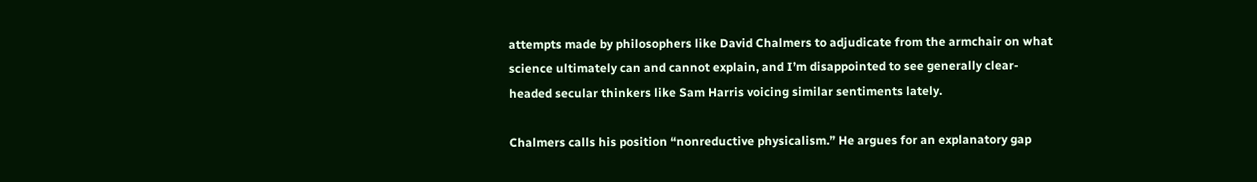attempts made by philosophers like David Chalmers to adjudicate from the armchair on what science ultimately can and cannot explain, and I’m disappointed to see generally clear-headed secular thinkers like Sam Harris voicing similar sentiments lately.

Chalmers calls his position “nonreductive physicalism.” He argues for an explanatory gap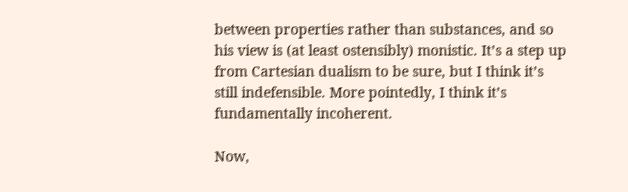between properties rather than substances, and so his view is (at least ostensibly) monistic. It’s a step up from Cartesian dualism to be sure, but I think it’s still indefensible. More pointedly, I think it’s fundamentally incoherent.

Now,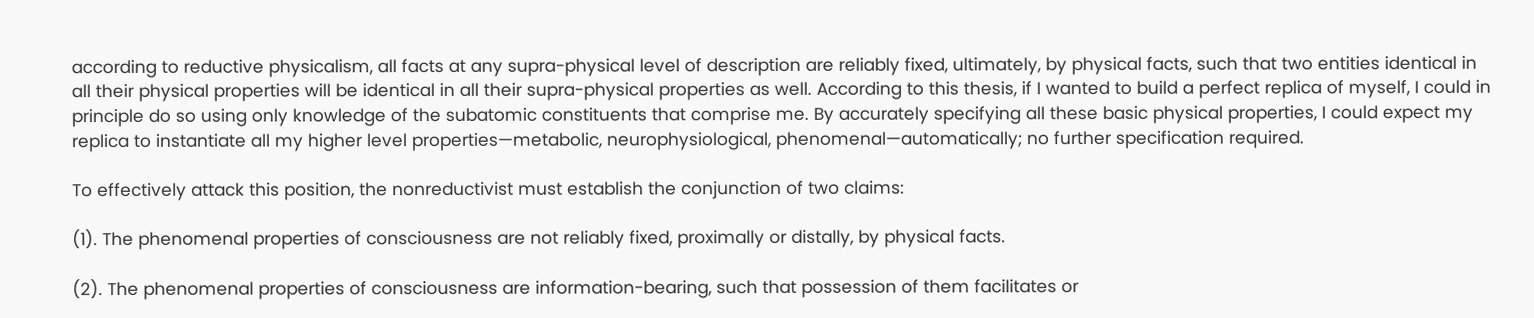according to reductive physicalism, all facts at any supra-physical level of description are reliably fixed, ultimately, by physical facts, such that two entities identical in all their physical properties will be identical in all their supra-physical properties as well. According to this thesis, if I wanted to build a perfect replica of myself, I could in principle do so using only knowledge of the subatomic constituents that comprise me. By accurately specifying all these basic physical properties, I could expect my replica to instantiate all my higher level properties—metabolic, neurophysiological, phenomenal—automatically; no further specification required.

To effectively attack this position, the nonreductivist must establish the conjunction of two claims:

(1). The phenomenal properties of consciousness are not reliably fixed, proximally or distally, by physical facts.

(2). The phenomenal properties of consciousness are information-bearing, such that possession of them facilitates or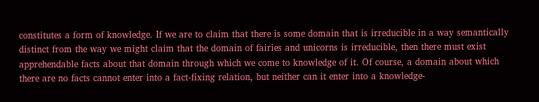constitutes a form of knowledge. If we are to claim that there is some domain that is irreducible in a way semantically distinct from the way we might claim that the domain of fairies and unicorns is irreducible, then there must exist apprehendable facts about that domain through which we come to knowledge of it. Of course, a domain about which there are no facts cannot enter into a fact-fixing relation, but neither can it enter into a knowledge-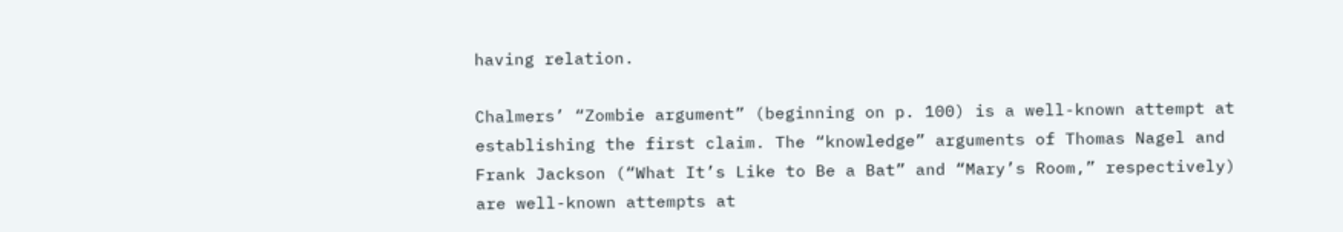having relation.

Chalmers’ “Zombie argument” (beginning on p. 100) is a well-known attempt at establishing the first claim. The “knowledge” arguments of Thomas Nagel and Frank Jackson (“What It’s Like to Be a Bat” and “Mary’s Room,” respectively) are well-known attempts at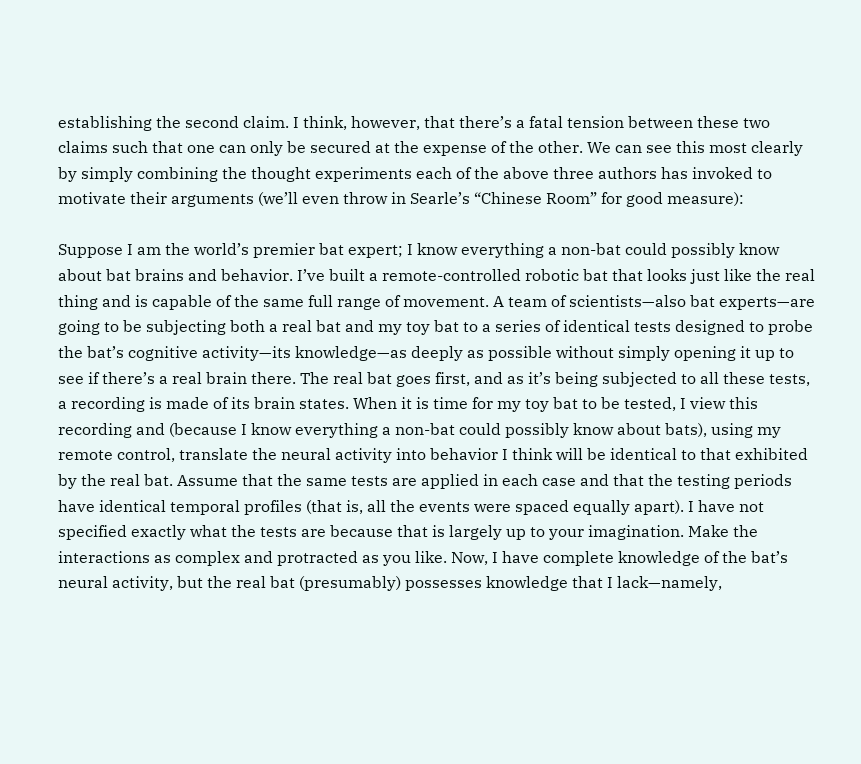establishing the second claim. I think, however, that there’s a fatal tension between these two claims such that one can only be secured at the expense of the other. We can see this most clearly by simply combining the thought experiments each of the above three authors has invoked to motivate their arguments (we’ll even throw in Searle’s “Chinese Room” for good measure):

Suppose I am the world’s premier bat expert; I know everything a non-bat could possibly know about bat brains and behavior. I’ve built a remote-controlled robotic bat that looks just like the real thing and is capable of the same full range of movement. A team of scientists—also bat experts—are going to be subjecting both a real bat and my toy bat to a series of identical tests designed to probe the bat’s cognitive activity—its knowledge—as deeply as possible without simply opening it up to see if there’s a real brain there. The real bat goes first, and as it’s being subjected to all these tests, a recording is made of its brain states. When it is time for my toy bat to be tested, I view this recording and (because I know everything a non-bat could possibly know about bats), using my remote control, translate the neural activity into behavior I think will be identical to that exhibited by the real bat. Assume that the same tests are applied in each case and that the testing periods have identical temporal profiles (that is, all the events were spaced equally apart). I have not specified exactly what the tests are because that is largely up to your imagination. Make the interactions as complex and protracted as you like. Now, I have complete knowledge of the bat’s neural activity, but the real bat (presumably) possesses knowledge that I lack—namely,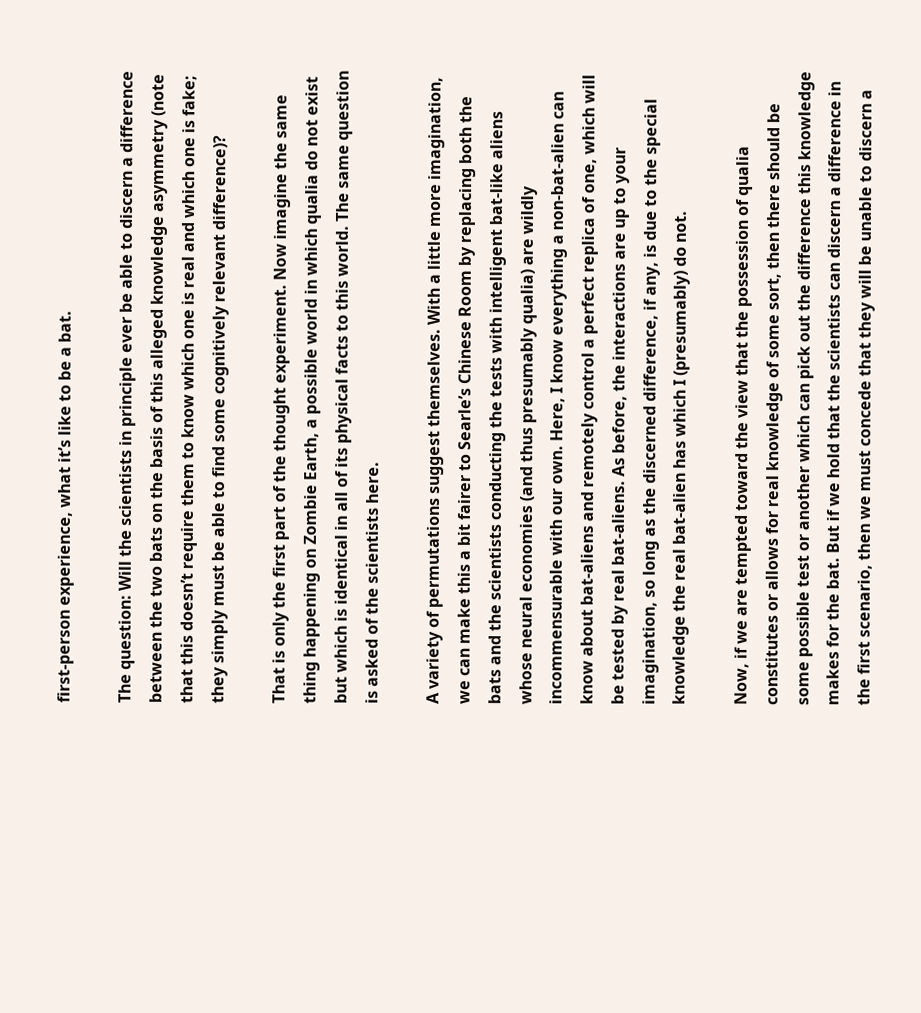first-person experience, what it’s like to be a bat.

The question: Will the scientists in principle ever be able to discern a difference between the two bats on the basis of this alleged knowledge asymmetry (note that this doesn’t require them to know which one is real and which one is fake; they simply must be able to find some cognitively relevant difference)?

That is only the first part of the thought experiment. Now imagine the same thing happening on Zombie Earth, a possible world in which qualia do not exist but which is identical in all of its physical facts to this world. The same question is asked of the scientists here.

A variety of permutations suggest themselves. With a little more imagination, we can make this a bit fairer to Searle’s Chinese Room by replacing both the bats and the scientists conducting the tests with intelligent bat-like aliens whose neural economies (and thus presumably qualia) are wildly incommensurable with our own. Here, I know everything a non-bat-alien can know about bat-aliens and remotely control a perfect replica of one, which will be tested by real bat-aliens. As before, the interactions are up to your imagination, so long as the discerned difference, if any, is due to the special knowledge the real bat-alien has which I (presumably) do not.

Now, if we are tempted toward the view that the possession of qualia constitutes or allows for real knowledge of some sort, then there should be some possible test or another which can pick out the difference this knowledge makes for the bat. But if we hold that the scientists can discern a difference in the first scenario, then we must concede that they will be unable to discern a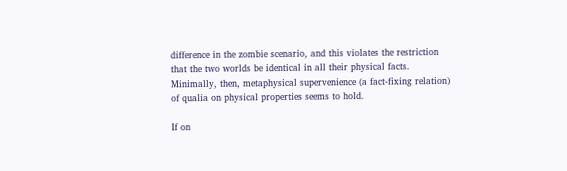difference in the zombie scenario, and this violates the restriction that the two worlds be identical in all their physical facts. Minimally, then, metaphysical supervenience (a fact-fixing relation) of qualia on physical properties seems to hold.

If on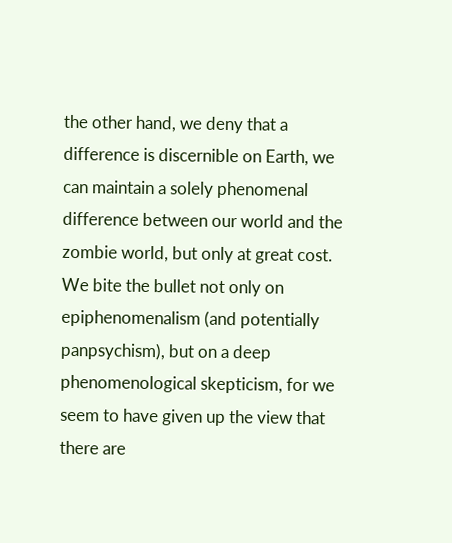the other hand, we deny that a difference is discernible on Earth, we can maintain a solely phenomenal difference between our world and the zombie world, but only at great cost. We bite the bullet not only on epiphenomenalism (and potentially panpsychism), but on a deep phenomenological skepticism, for we seem to have given up the view that there are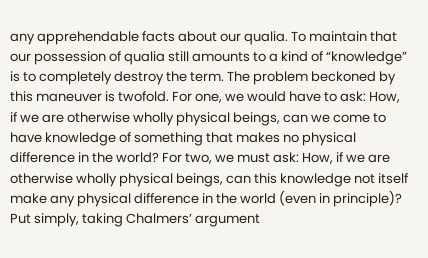any apprehendable facts about our qualia. To maintain that our possession of qualia still amounts to a kind of “knowledge” is to completely destroy the term. The problem beckoned by this maneuver is twofold. For one, we would have to ask: How, if we are otherwise wholly physical beings, can we come to have knowledge of something that makes no physical difference in the world? For two, we must ask: How, if we are otherwise wholly physical beings, can this knowledge not itself make any physical difference in the world (even in principle)? Put simply, taking Chalmers’ argument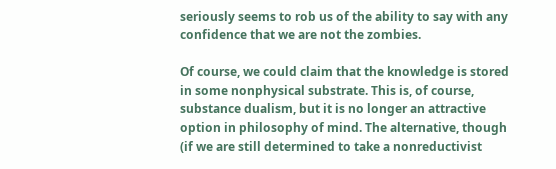seriously seems to rob us of the ability to say with any confidence that we are not the zombies.

Of course, we could claim that the knowledge is stored in some nonphysical substrate. This is, of course, substance dualism, but it is no longer an attractive option in philosophy of mind. The alternative, though (if we are still determined to take a nonreductivist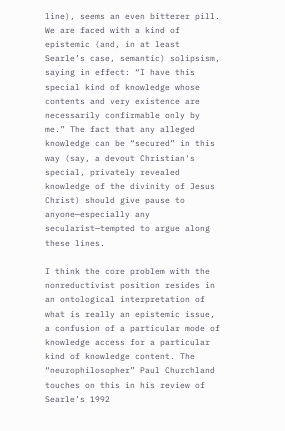line), seems an even bitterer pill. We are faced with a kind of epistemic (and, in at least Searle’s case, semantic) solipsism, saying in effect: “I have this special kind of knowledge whose contents and very existence are necessarily confirmable only by me.” The fact that any alleged knowledge can be “secured” in this way (say, a devout Christian's special, privately revealed knowledge of the divinity of Jesus Christ) should give pause to anyone—especially any secularist—tempted to argue along these lines.

I think the core problem with the nonreductivist position resides in an ontological interpretation of what is really an epistemic issue, a confusion of a particular mode of knowledge access for a particular kind of knowledge content. The “neurophilosopher” Paul Churchland touches on this in his review of Searle’s 1992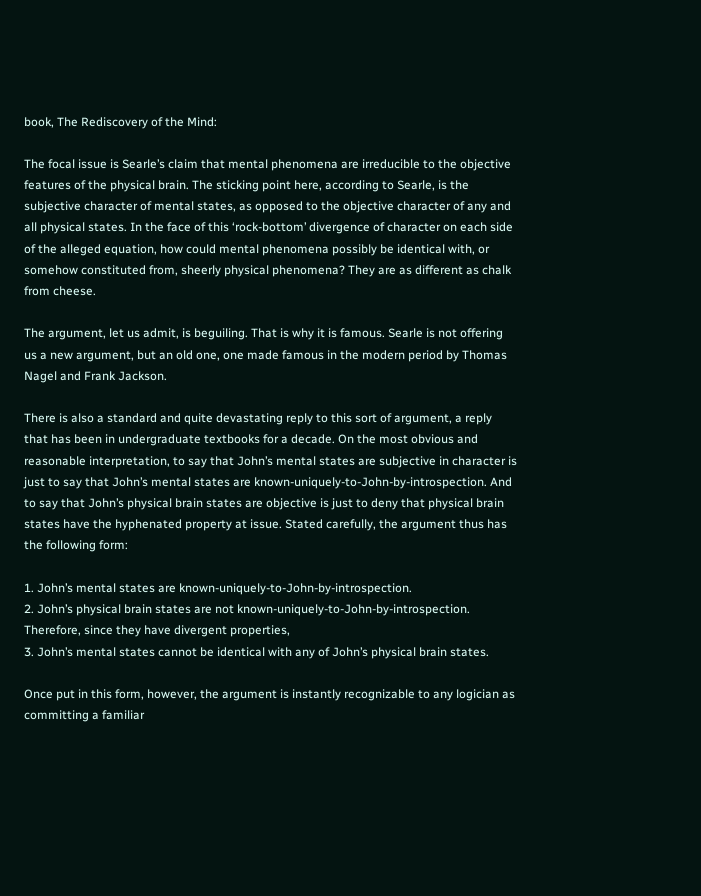book, The Rediscovery of the Mind:

The focal issue is Searle’s claim that mental phenomena are irreducible to the objective features of the physical brain. The sticking point here, according to Searle, is the subjective character of mental states, as opposed to the objective character of any and all physical states. In the face of this ‘rock-bottom’ divergence of character on each side of the alleged equation, how could mental phenomena possibly be identical with, or somehow constituted from, sheerly physical phenomena? They are as different as chalk from cheese.

The argument, let us admit, is beguiling. That is why it is famous. Searle is not offering us a new argument, but an old one, one made famous in the modern period by Thomas Nagel and Frank Jackson.

There is also a standard and quite devastating reply to this sort of argument, a reply that has been in undergraduate textbooks for a decade. On the most obvious and reasonable interpretation, to say that John’s mental states are subjective in character is just to say that John’s mental states are known-uniquely-to-John-by-introspection. And to say that John’s physical brain states are objective is just to deny that physical brain states have the hyphenated property at issue. Stated carefully, the argument thus has the following form:

1. John’s mental states are known-uniquely-to-John-by-introspection.
2. John’s physical brain states are not known-uniquely-to-John-by-introspection.
Therefore, since they have divergent properties,
3. John’s mental states cannot be identical with any of John’s physical brain states.

Once put in this form, however, the argument is instantly recognizable to any logician as committing a familiar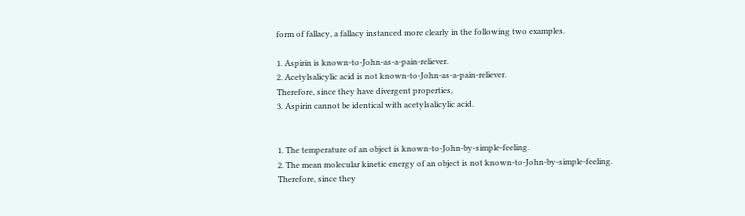form of fallacy, a fallacy instanced more clearly in the following two examples.

1. Aspirin is known-to-John-as-a-pain-reliever.
2. Acetylsalicylic acid is not known-to-John-as-a-pain-reliever.
Therefore, since they have divergent properties,
3. Aspirin cannot be identical with acetylsalicylic acid.


1. The temperature of an object is known-to-John-by-simple-feeling.
2. The mean molecular kinetic energy of an object is not known-to-John-by-simple-feeling.
Therefore, since they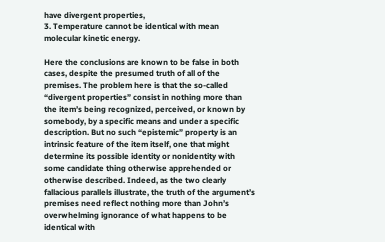have divergent properties,
3. Temperature cannot be identical with mean molecular kinetic energy.

Here the conclusions are known to be false in both cases, despite the presumed truth of all of the premises. The problem here is that the so-called “divergent properties” consist in nothing more than the item’s being recognized, perceived, or known by somebody, by a specific means and under a specific description. But no such “epistemic” property is an intrinsic feature of the item itself, one that might determine its possible identity or nonidentity with some candidate thing otherwise apprehended or otherwise described. Indeed, as the two clearly fallacious parallels illustrate, the truth of the argument’s premises need reflect nothing more than John’s overwhelming ignorance of what happens to be identical with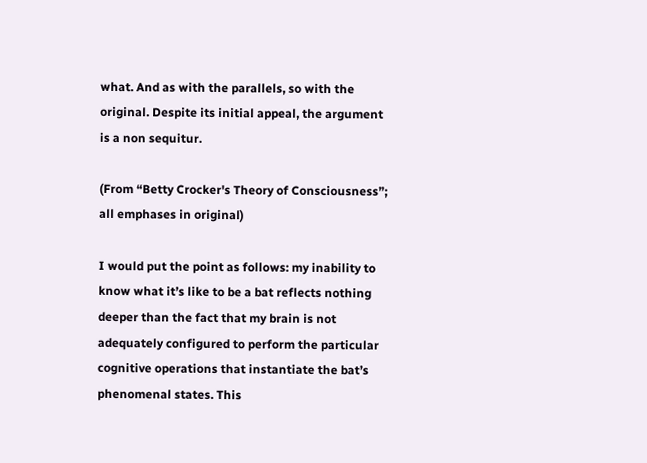what. And as with the parallels, so with the original. Despite its initial appeal, the argument is a non sequitur.

(From “Betty Crocker's Theory of Consciousness”; all emphases in original)

I would put the point as follows: my inability to know what it’s like to be a bat reflects nothing deeper than the fact that my brain is not adequately configured to perform the particular cognitive operations that instantiate the bat’s phenomenal states. This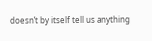doesn’t by itself tell us anything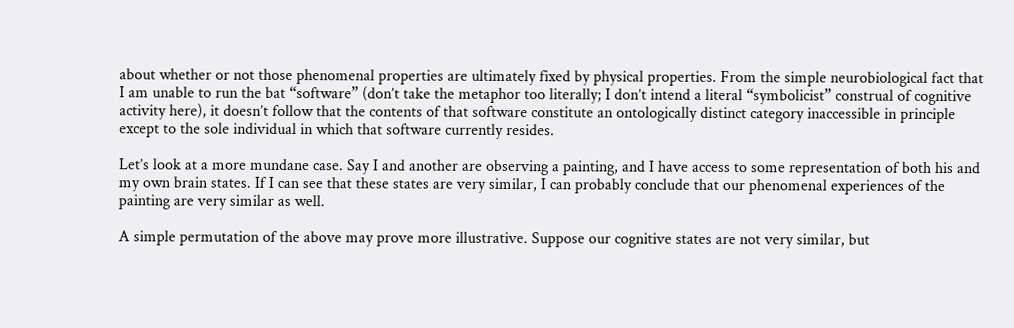about whether or not those phenomenal properties are ultimately fixed by physical properties. From the simple neurobiological fact that I am unable to run the bat “software” (don’t take the metaphor too literally; I don’t intend a literal “symbolicist” construal of cognitive activity here), it doesn’t follow that the contents of that software constitute an ontologically distinct category inaccessible in principle except to the sole individual in which that software currently resides.

Let’s look at a more mundane case. Say I and another are observing a painting, and I have access to some representation of both his and my own brain states. If I can see that these states are very similar, I can probably conclude that our phenomenal experiences of the painting are very similar as well.

A simple permutation of the above may prove more illustrative. Suppose our cognitive states are not very similar, but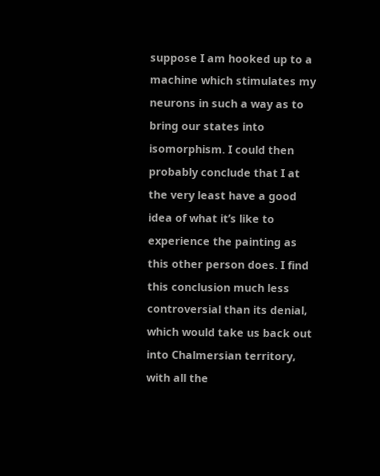suppose I am hooked up to a machine which stimulates my neurons in such a way as to bring our states into isomorphism. I could then probably conclude that I at the very least have a good idea of what it’s like to experience the painting as this other person does. I find this conclusion much less controversial than its denial, which would take us back out into Chalmersian territory, with all the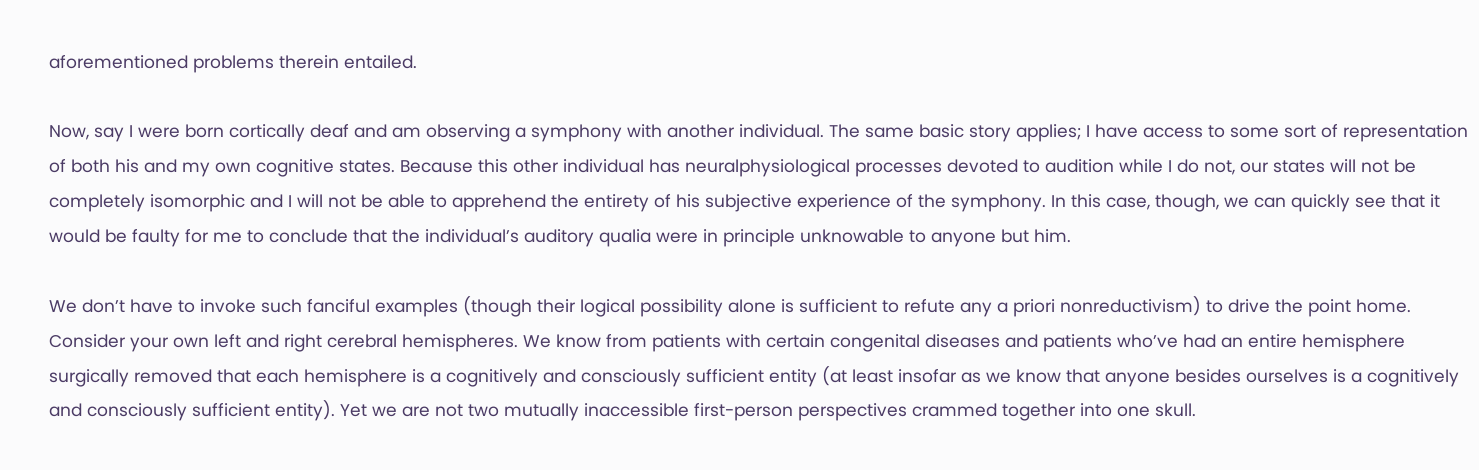aforementioned problems therein entailed.

Now, say I were born cortically deaf and am observing a symphony with another individual. The same basic story applies; I have access to some sort of representation of both his and my own cognitive states. Because this other individual has neuralphysiological processes devoted to audition while I do not, our states will not be completely isomorphic and I will not be able to apprehend the entirety of his subjective experience of the symphony. In this case, though, we can quickly see that it would be faulty for me to conclude that the individual’s auditory qualia were in principle unknowable to anyone but him.

We don’t have to invoke such fanciful examples (though their logical possibility alone is sufficient to refute any a priori nonreductivism) to drive the point home. Consider your own left and right cerebral hemispheres. We know from patients with certain congenital diseases and patients who’ve had an entire hemisphere surgically removed that each hemisphere is a cognitively and consciously sufficient entity (at least insofar as we know that anyone besides ourselves is a cognitively and consciously sufficient entity). Yet we are not two mutually inaccessible first-person perspectives crammed together into one skull.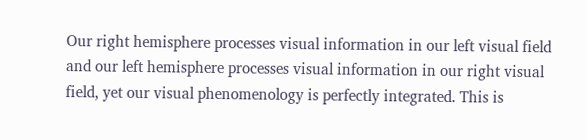Our right hemisphere processes visual information in our left visual field and our left hemisphere processes visual information in our right visual field, yet our visual phenomenology is perfectly integrated. This is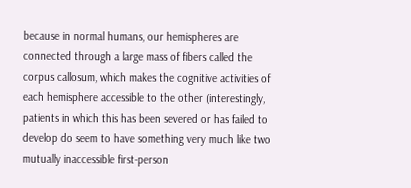because in normal humans, our hemispheres are connected through a large mass of fibers called the corpus callosum, which makes the cognitive activities of each hemisphere accessible to the other (interestingly, patients in which this has been severed or has failed to develop do seem to have something very much like two mutually inaccessible first-person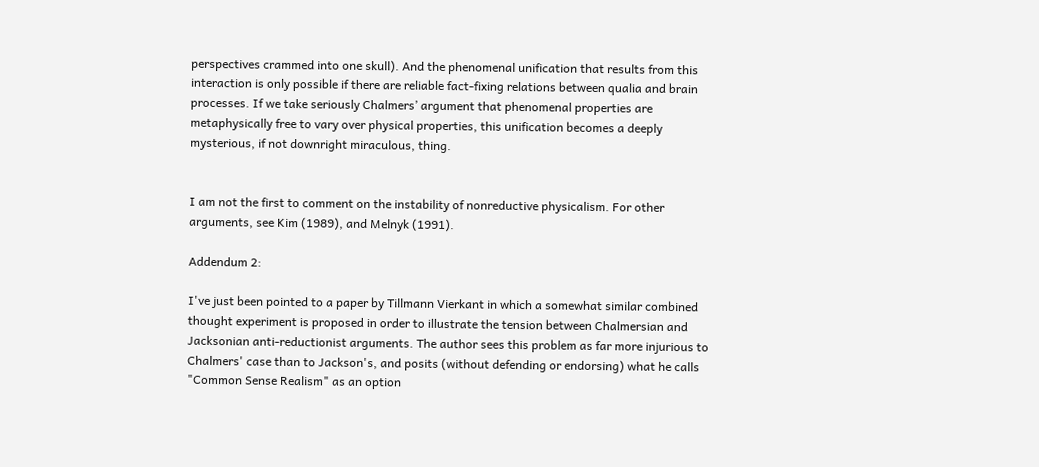perspectives crammed into one skull). And the phenomenal unification that results from this interaction is only possible if there are reliable fact-fixing relations between qualia and brain processes. If we take seriously Chalmers’ argument that phenomenal properties are metaphysically free to vary over physical properties, this unification becomes a deeply mysterious, if not downright miraculous, thing.


I am not the first to comment on the instability of nonreductive physicalism. For other arguments, see Kim (1989), and Melnyk (1991).

Addendum 2:

I've just been pointed to a paper by Tillmann Vierkant in which a somewhat similar combined thought experiment is proposed in order to illustrate the tension between Chalmersian and Jacksonian anti-reductionist arguments. The author sees this problem as far more injurious to Chalmers' case than to Jackson's, and posits (without defending or endorsing) what he calls "Common Sense Realism" as an option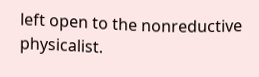left open to the nonreductive physicalist.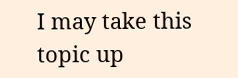I may take this topic up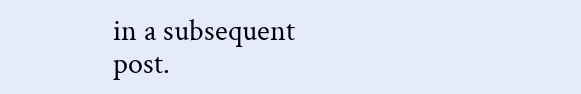in a subsequent post.